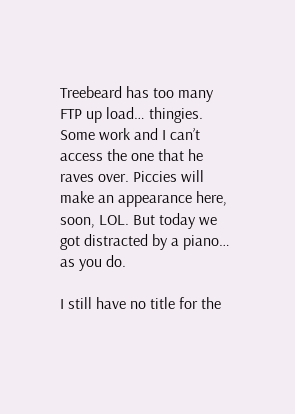Treebeard has too many FTP up load… thingies. Some work and I can’t access the one that he raves over. Piccies will make an appearance here, soon, LOL. But today we got distracted by a piano… as you do.

I still have no title for the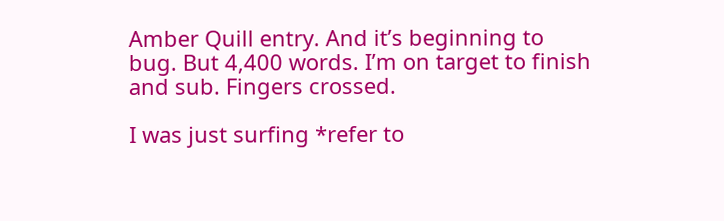Amber Quill entry. And it’s beginning to bug. But 4,400 words. I’m on target to finish and sub. Fingers crossed.

I was just surfing *refer to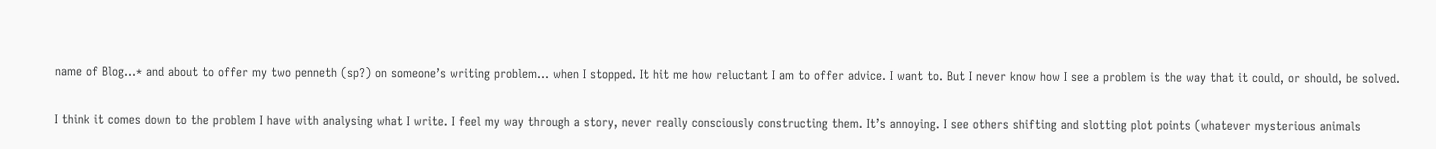name of Blog…* and about to offer my two penneth (sp?) on someone’s writing problem… when I stopped. It hit me how reluctant I am to offer advice. I want to. But I never know how I see a problem is the way that it could, or should, be solved.

I think it comes down to the problem I have with analysing what I write. I feel my way through a story, never really consciously constructing them. It’s annoying. I see others shifting and slotting plot points (whatever mysterious animals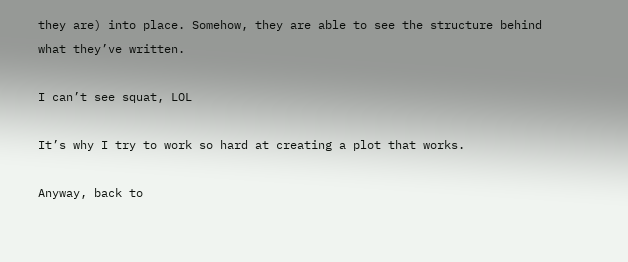they are) into place. Somehow, they are able to see the structure behind what they’ve written.

I can’t see squat, LOL

It’s why I try to work so hard at creating a plot that works.

Anyway, back to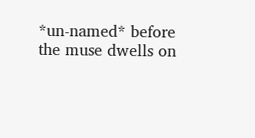*un-named* before the muse dwells on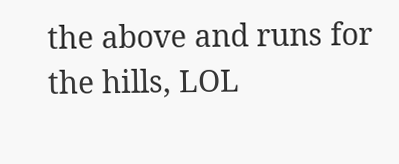the above and runs for the hills, LOL